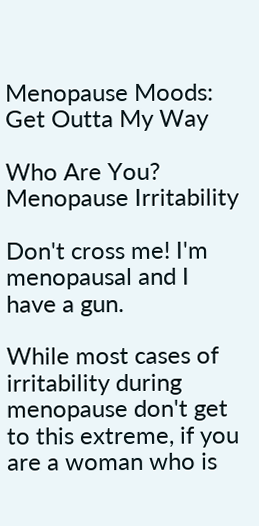Menopause Moods: Get Outta My Way

Who Are You? Menopause Irritability

Don't cross me! I'm menopausal and I have a gun.

While most cases of irritability during menopause don't get to this extreme, if you are a woman who is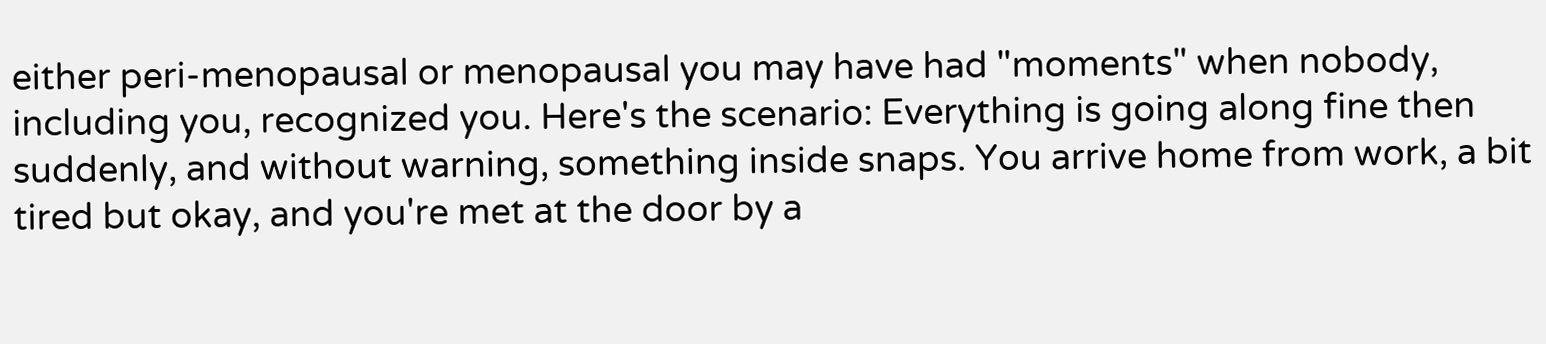either peri-menopausal or menopausal you may have had "moments" when nobody, including you, recognized you. Here's the scenario: Everything is going along fine then suddenly, and without warning, something inside snaps. You arrive home from work, a bit tired but okay, and you're met at the door by a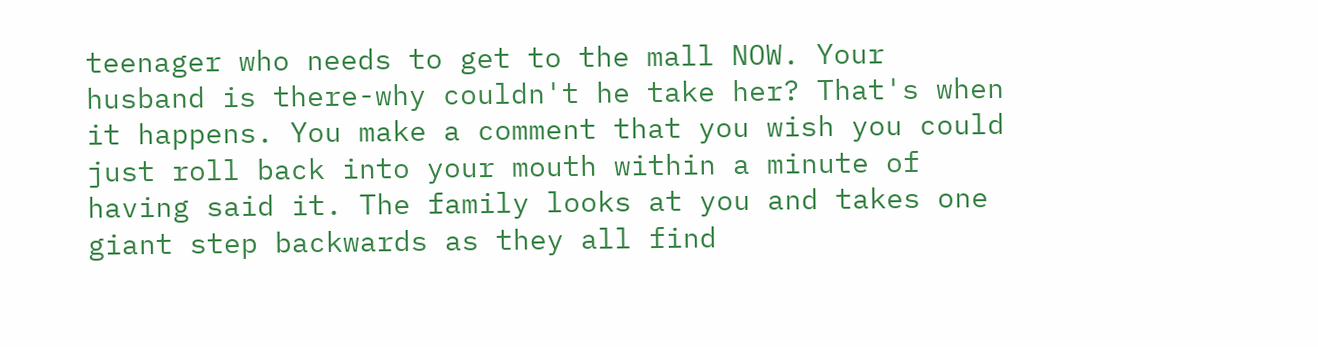teenager who needs to get to the mall NOW. Your husband is there-why couldn't he take her? That's when it happens. You make a comment that you wish you could just roll back into your mouth within a minute of having said it. The family looks at you and takes one giant step backwards as they all find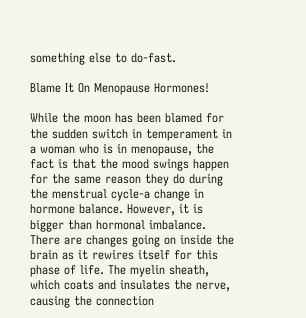something else to do-fast.

Blame It On Menopause Hormones!

While the moon has been blamed for the sudden switch in temperament in a woman who is in menopause, the fact is that the mood swings happen for the same reason they do during the menstrual cycle-a change in hormone balance. However, it is bigger than hormonal imbalance. There are changes going on inside the brain as it rewires itself for this phase of life. The myelin sheath, which coats and insulates the nerve, causing the connection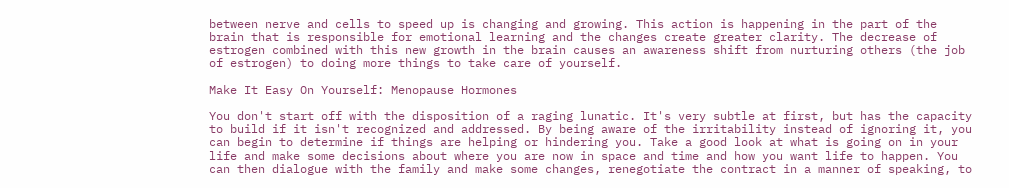between nerve and cells to speed up is changing and growing. This action is happening in the part of the brain that is responsible for emotional learning and the changes create greater clarity. The decrease of estrogen combined with this new growth in the brain causes an awareness shift from nurturing others (the job of estrogen) to doing more things to take care of yourself.

Make It Easy On Yourself: Menopause Hormones

You don't start off with the disposition of a raging lunatic. It's very subtle at first, but has the capacity to build if it isn't recognized and addressed. By being aware of the irritability instead of ignoring it, you can begin to determine if things are helping or hindering you. Take a good look at what is going on in your life and make some decisions about where you are now in space and time and how you want life to happen. You can then dialogue with the family and make some changes, renegotiate the contract in a manner of speaking, to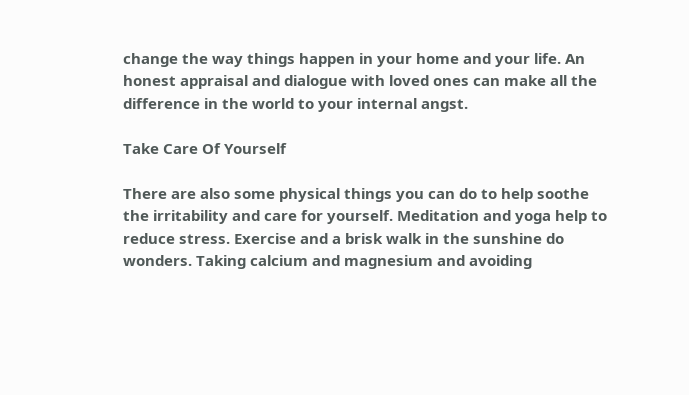change the way things happen in your home and your life. An honest appraisal and dialogue with loved ones can make all the difference in the world to your internal angst.

Take Care Of Yourself

There are also some physical things you can do to help soothe the irritability and care for yourself. Meditation and yoga help to reduce stress. Exercise and a brisk walk in the sunshine do wonders. Taking calcium and magnesium and avoiding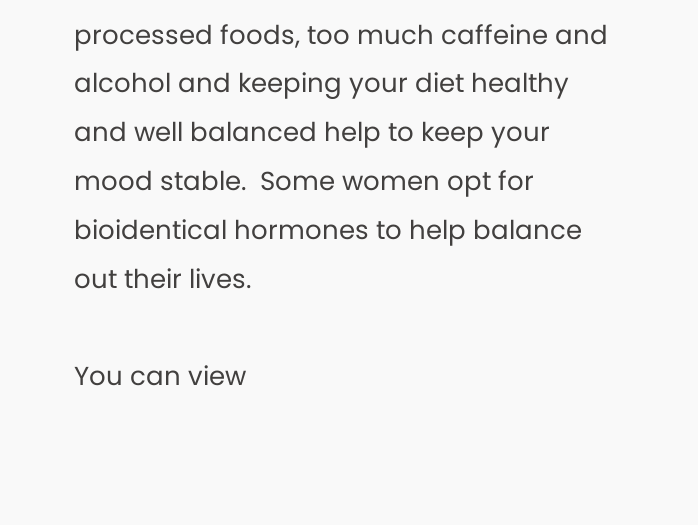processed foods, too much caffeine and alcohol and keeping your diet healthy and well balanced help to keep your mood stable.  Some women opt for bioidentical hormones to help balance out their lives.

You can view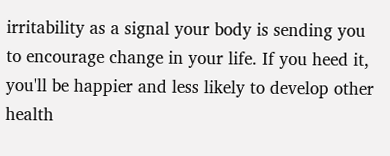irritability as a signal your body is sending you to encourage change in your life. If you heed it, you'll be happier and less likely to develop other health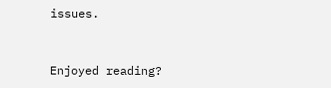issues.


Enjoyed reading?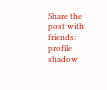Share the post with friends:
profile shadow